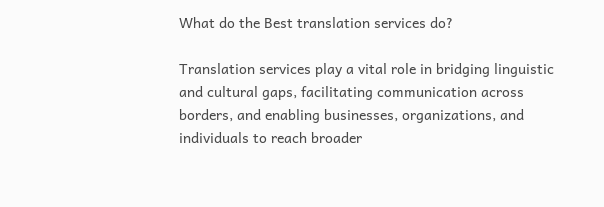What do the Best translation services do?

Translation services play a vital role in bridging linguistic and cultural gaps, facilitating communication across borders, and enabling businesses, organizations, and individuals to reach broader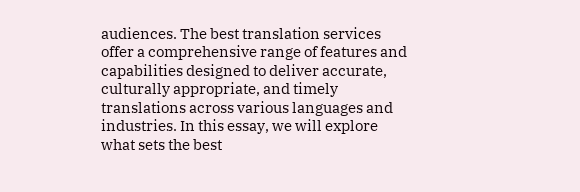audiences. The best translation services offer a comprehensive range of features and capabilities designed to deliver accurate, culturally appropriate, and timely translations across various languages and industries. In this essay, we will explore what sets the best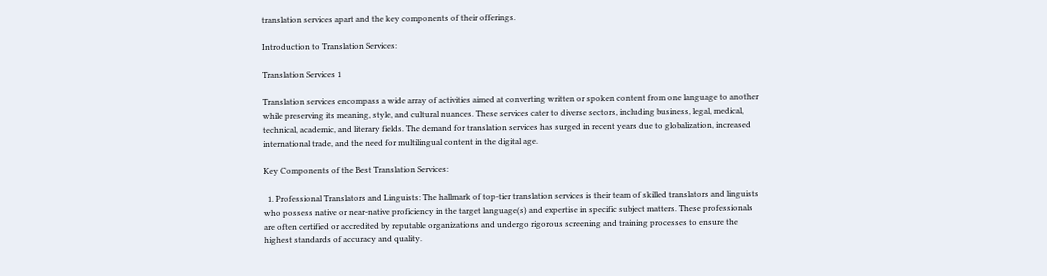translation services apart and the key components of their offerings.

Introduction to Translation Services:

Translation Services 1

Translation services encompass a wide array of activities aimed at converting written or spoken content from one language to another while preserving its meaning, style, and cultural nuances. These services cater to diverse sectors, including business, legal, medical, technical, academic, and literary fields. The demand for translation services has surged in recent years due to globalization, increased international trade, and the need for multilingual content in the digital age.

Key Components of the Best Translation Services:

  1. Professional Translators and Linguists: The hallmark of top-tier translation services is their team of skilled translators and linguists who possess native or near-native proficiency in the target language(s) and expertise in specific subject matters. These professionals are often certified or accredited by reputable organizations and undergo rigorous screening and training processes to ensure the highest standards of accuracy and quality.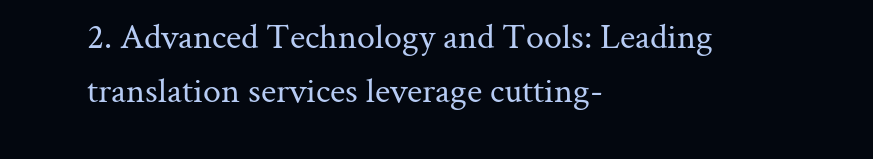2. Advanced Technology and Tools: Leading translation services leverage cutting-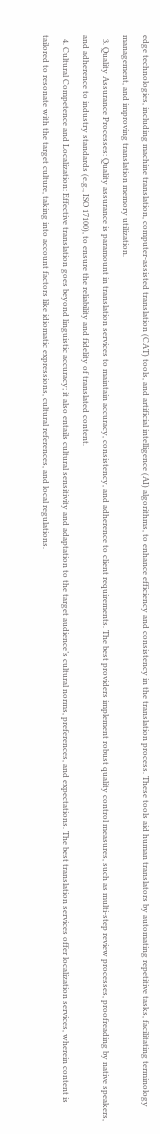edge technologies, including machine translation, computer-assisted translation (CAT) tools, and artificial intelligence (AI) algorithms, to enhance efficiency and consistency in the translation process. These tools aid human translators by automating repetitive tasks, facilitating terminology management, and improving translation memory utilization.
  3. Quality Assurance Processes: Quality assurance is paramount in translation services to maintain accuracy, consistency, and adherence to client requirements. The best providers implement robust quality control measures, such as multi-step review processes, proofreading by native speakers, and adherence to industry standards (e.g., ISO 17100), to ensure the reliability and fidelity of translated content.
  4. Cultural Competence and Localization: Effective translation goes beyond linguistic accuracy; it also entails cultural sensitivity and adaptation to the target audience’s cultural norms, preferences, and expectations. The best translation services offer localization services, wherein content is tailored to resonate with the target culture, taking into account factors like idiomatic expressions, cultural references, and local regulations.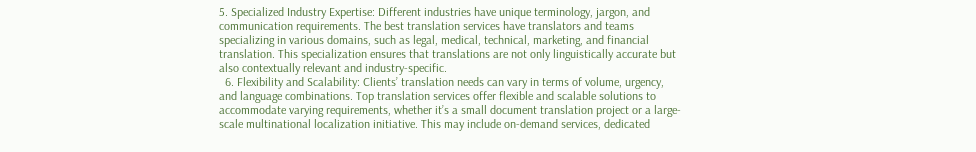5. Specialized Industry Expertise: Different industries have unique terminology, jargon, and communication requirements. The best translation services have translators and teams specializing in various domains, such as legal, medical, technical, marketing, and financial translation. This specialization ensures that translations are not only linguistically accurate but also contextually relevant and industry-specific.
  6. Flexibility and Scalability: Clients’ translation needs can vary in terms of volume, urgency, and language combinations. Top translation services offer flexible and scalable solutions to accommodate varying requirements, whether it’s a small document translation project or a large-scale multinational localization initiative. This may include on-demand services, dedicated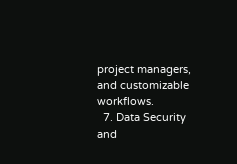project managers, and customizable workflows.
  7. Data Security and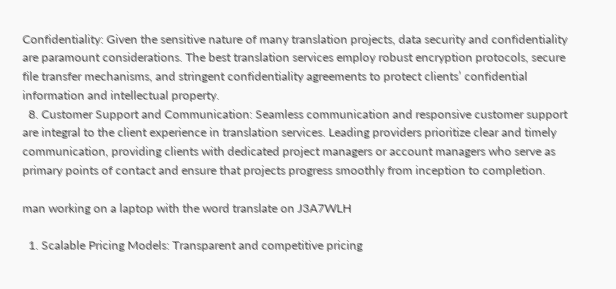Confidentiality: Given the sensitive nature of many translation projects, data security and confidentiality are paramount considerations. The best translation services employ robust encryption protocols, secure file transfer mechanisms, and stringent confidentiality agreements to protect clients’ confidential information and intellectual property.
  8. Customer Support and Communication: Seamless communication and responsive customer support are integral to the client experience in translation services. Leading providers prioritize clear and timely communication, providing clients with dedicated project managers or account managers who serve as primary points of contact and ensure that projects progress smoothly from inception to completion.

man working on a laptop with the word translate on J3A7WLH

  1. Scalable Pricing Models: Transparent and competitive pricing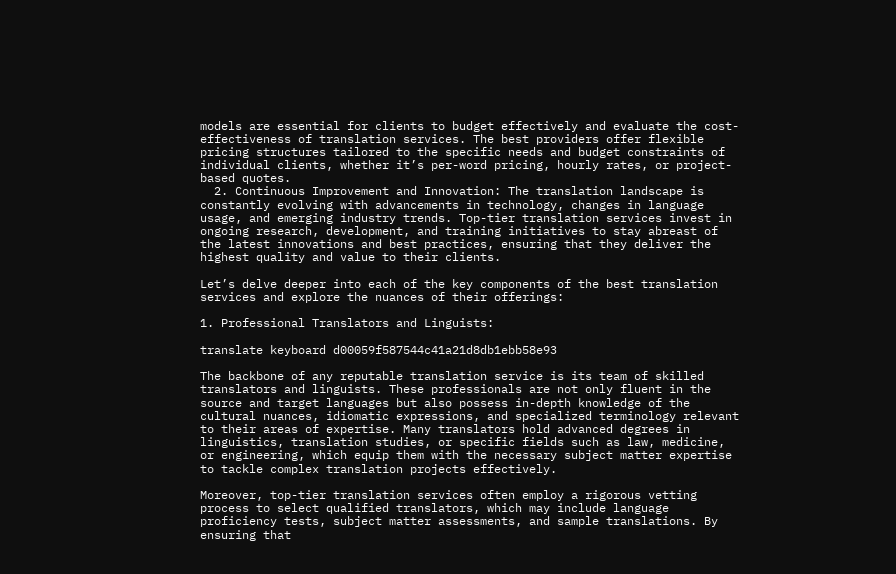models are essential for clients to budget effectively and evaluate the cost-effectiveness of translation services. The best providers offer flexible pricing structures tailored to the specific needs and budget constraints of individual clients, whether it’s per-word pricing, hourly rates, or project-based quotes.
  2. Continuous Improvement and Innovation: The translation landscape is constantly evolving with advancements in technology, changes in language usage, and emerging industry trends. Top-tier translation services invest in ongoing research, development, and training initiatives to stay abreast of the latest innovations and best practices, ensuring that they deliver the highest quality and value to their clients.

Let’s delve deeper into each of the key components of the best translation services and explore the nuances of their offerings:

1. Professional Translators and Linguists:

translate keyboard d00059f587544c41a21d8db1ebb58e93

The backbone of any reputable translation service is its team of skilled translators and linguists. These professionals are not only fluent in the source and target languages but also possess in-depth knowledge of the cultural nuances, idiomatic expressions, and specialized terminology relevant to their areas of expertise. Many translators hold advanced degrees in linguistics, translation studies, or specific fields such as law, medicine, or engineering, which equip them with the necessary subject matter expertise to tackle complex translation projects effectively.

Moreover, top-tier translation services often employ a rigorous vetting process to select qualified translators, which may include language proficiency tests, subject matter assessments, and sample translations. By ensuring that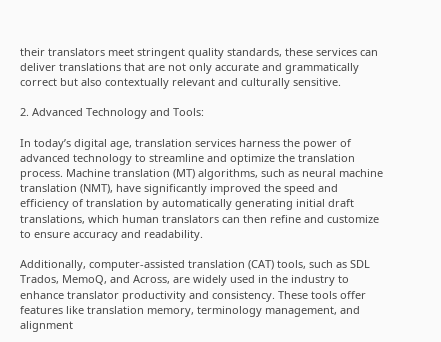their translators meet stringent quality standards, these services can deliver translations that are not only accurate and grammatically correct but also contextually relevant and culturally sensitive.

2. Advanced Technology and Tools:

In today’s digital age, translation services harness the power of advanced technology to streamline and optimize the translation process. Machine translation (MT) algorithms, such as neural machine translation (NMT), have significantly improved the speed and efficiency of translation by automatically generating initial draft translations, which human translators can then refine and customize to ensure accuracy and readability.

Additionally, computer-assisted translation (CAT) tools, such as SDL Trados, MemoQ, and Across, are widely used in the industry to enhance translator productivity and consistency. These tools offer features like translation memory, terminology management, and alignment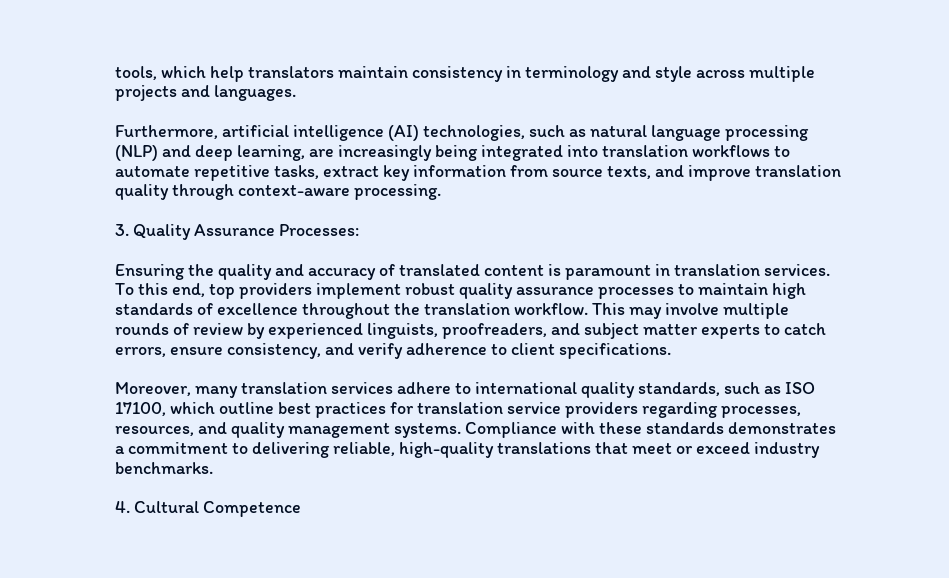tools, which help translators maintain consistency in terminology and style across multiple projects and languages.

Furthermore, artificial intelligence (AI) technologies, such as natural language processing (NLP) and deep learning, are increasingly being integrated into translation workflows to automate repetitive tasks, extract key information from source texts, and improve translation quality through context-aware processing.

3. Quality Assurance Processes:

Ensuring the quality and accuracy of translated content is paramount in translation services. To this end, top providers implement robust quality assurance processes to maintain high standards of excellence throughout the translation workflow. This may involve multiple rounds of review by experienced linguists, proofreaders, and subject matter experts to catch errors, ensure consistency, and verify adherence to client specifications.

Moreover, many translation services adhere to international quality standards, such as ISO 17100, which outline best practices for translation service providers regarding processes, resources, and quality management systems. Compliance with these standards demonstrates a commitment to delivering reliable, high-quality translations that meet or exceed industry benchmarks.

4. Cultural Competence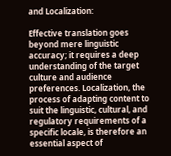and Localization:

Effective translation goes beyond mere linguistic accuracy; it requires a deep understanding of the target culture and audience preferences. Localization, the process of adapting content to suit the linguistic, cultural, and regulatory requirements of a specific locale, is therefore an essential aspect of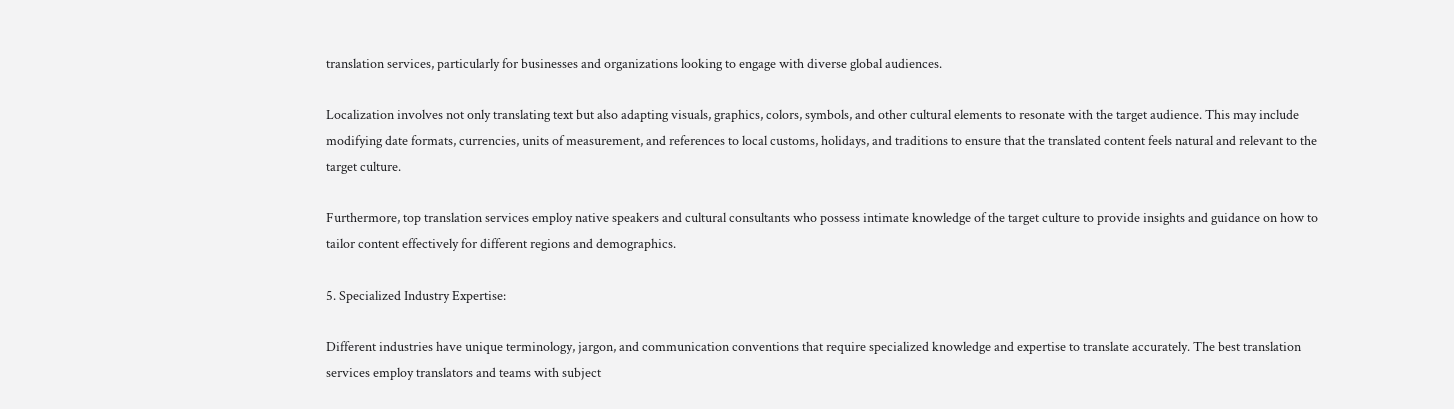translation services, particularly for businesses and organizations looking to engage with diverse global audiences.

Localization involves not only translating text but also adapting visuals, graphics, colors, symbols, and other cultural elements to resonate with the target audience. This may include modifying date formats, currencies, units of measurement, and references to local customs, holidays, and traditions to ensure that the translated content feels natural and relevant to the target culture.

Furthermore, top translation services employ native speakers and cultural consultants who possess intimate knowledge of the target culture to provide insights and guidance on how to tailor content effectively for different regions and demographics.

5. Specialized Industry Expertise:

Different industries have unique terminology, jargon, and communication conventions that require specialized knowledge and expertise to translate accurately. The best translation services employ translators and teams with subject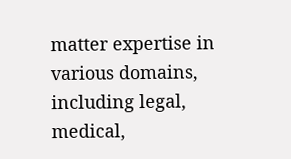matter expertise in various domains, including legal, medical,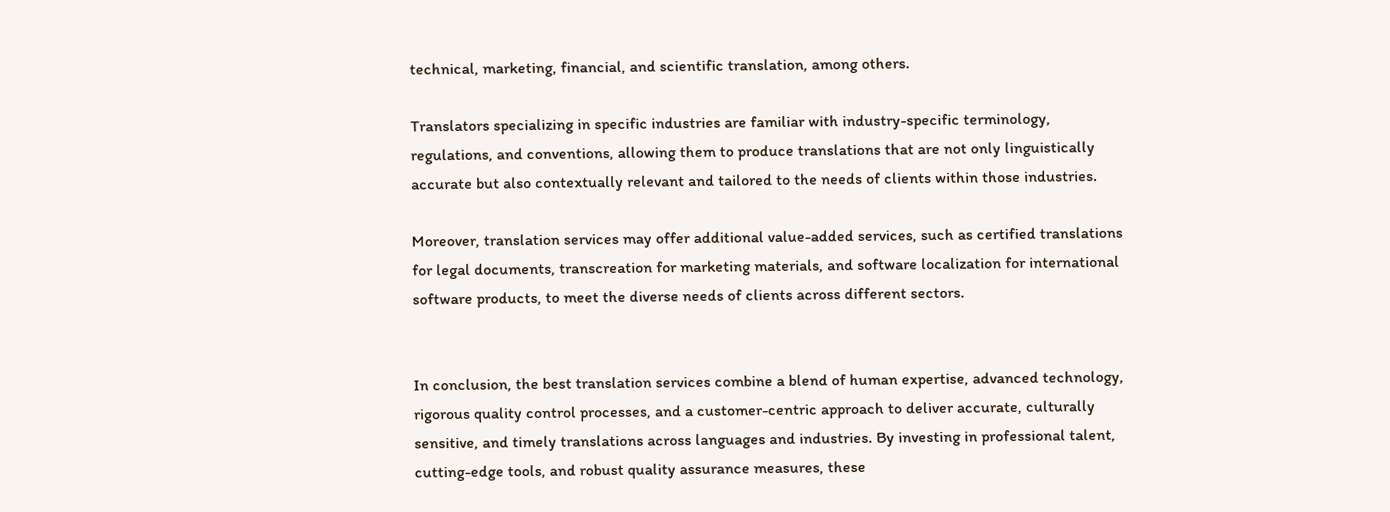technical, marketing, financial, and scientific translation, among others.

Translators specializing in specific industries are familiar with industry-specific terminology, regulations, and conventions, allowing them to produce translations that are not only linguistically accurate but also contextually relevant and tailored to the needs of clients within those industries.

Moreover, translation services may offer additional value-added services, such as certified translations for legal documents, transcreation for marketing materials, and software localization for international software products, to meet the diverse needs of clients across different sectors.


In conclusion, the best translation services combine a blend of human expertise, advanced technology, rigorous quality control processes, and a customer-centric approach to deliver accurate, culturally sensitive, and timely translations across languages and industries. By investing in professional talent, cutting-edge tools, and robust quality assurance measures, these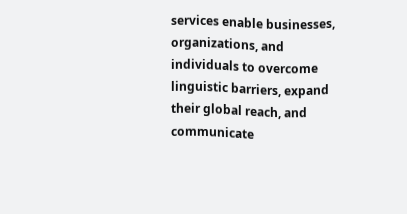services enable businesses, organizations, and individuals to overcome linguistic barriers, expand their global reach, and communicate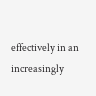effectively in an increasingly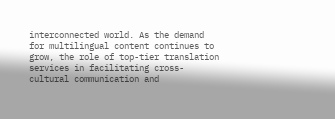interconnected world. As the demand for multilingual content continues to grow, the role of top-tier translation services in facilitating cross-cultural communication and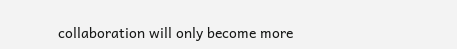collaboration will only become more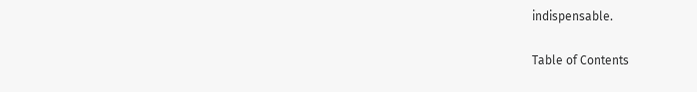indispensable.

Table of Contents